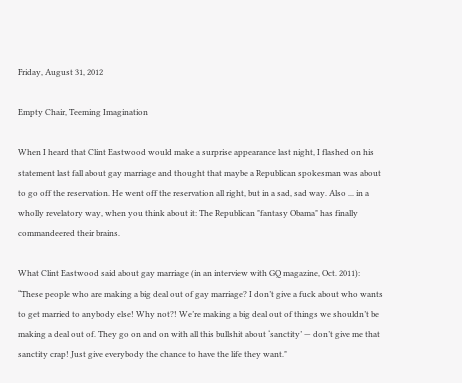Friday, August 31, 2012

Empty Chair, Teeming Imagination

When I heard that Clint Eastwood would make a surprise appearance last night, I flashed on his statement last fall about gay marriage and thought that maybe a Republican spokesman was about to go off the reservation. He went off the reservation all right, but in a sad, sad way. Also ... in a wholly revelatory way, when you think about it: The Republican "fantasy Obama" has finally commandeered their brains.

What Clint Eastwood said about gay marriage (in an interview with GQ magazine, Oct. 2011):
“These people who are making a big deal out of gay marriage? I don’t give a fuck about who wants to get married to anybody else! Why not?! We’re making a big deal out of things we shouldn’t be making a deal out of. They go on and on with all this bullshit about ‘sanctity’ — don’t give me that sanctity crap! Just give everybody the chance to have the life they want."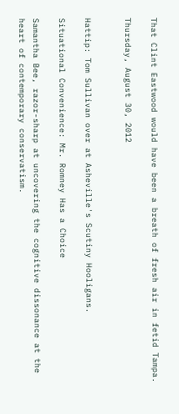That Clint Eastwood would have been a breath of fresh air in fetid Tampa.

Thursday, August 30, 2012


Hattip: Tom Sullivan over at Asheville's Scutiny Hooligans.

Situational Convenience: Mr. Romney Has a Choice

Samantha Bee, razor-sharp at uncovering the cognitive dissonance at the heart of contemporary conservatism.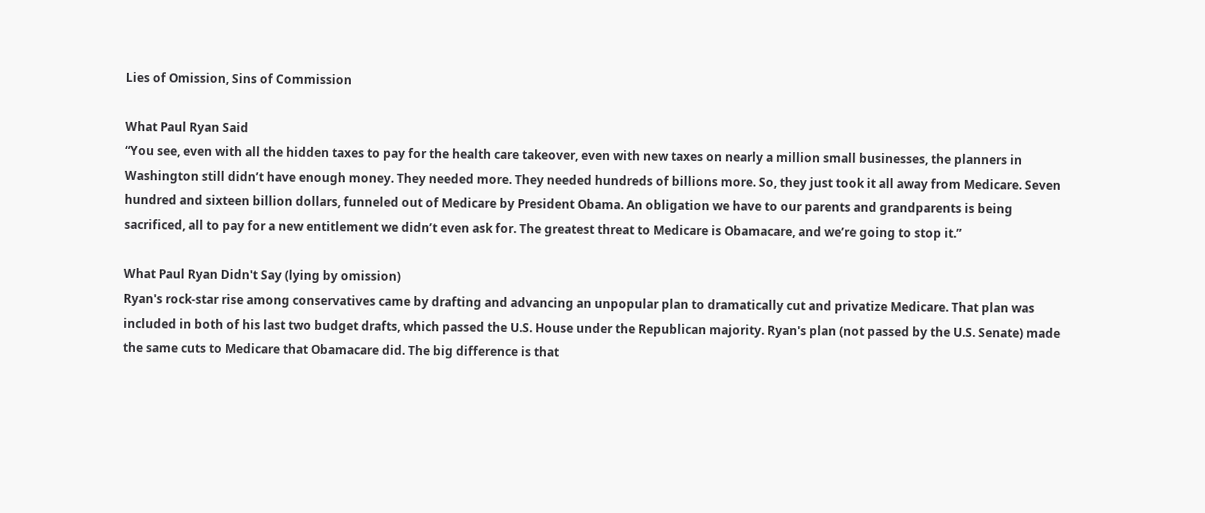Lies of Omission, Sins of Commission

What Paul Ryan Said
“You see, even with all the hidden taxes to pay for the health care takeover, even with new taxes on nearly a million small businesses, the planners in Washington still didn’t have enough money. They needed more. They needed hundreds of billions more. So, they just took it all away from Medicare. Seven hundred and sixteen billion dollars, funneled out of Medicare by President Obama. An obligation we have to our parents and grandparents is being sacrificed, all to pay for a new entitlement we didn’t even ask for. The greatest threat to Medicare is Obamacare, and we’re going to stop it.”

What Paul Ryan Didn't Say (lying by omission)
Ryan's rock-star rise among conservatives came by drafting and advancing an unpopular plan to dramatically cut and privatize Medicare. That plan was included in both of his last two budget drafts, which passed the U.S. House under the Republican majority. Ryan's plan (not passed by the U.S. Senate) made the same cuts to Medicare that Obamacare did. The big difference is that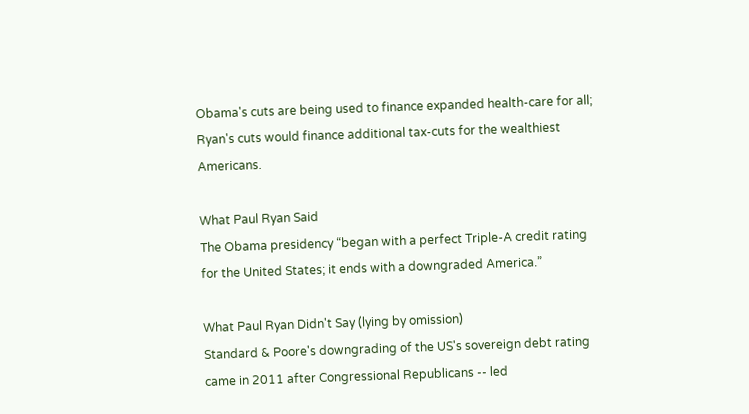Obama's cuts are being used to finance expanded health-care for all; Ryan's cuts would finance additional tax-cuts for the wealthiest Americans.

What Paul Ryan Said
The Obama presidency “began with a perfect Triple-A credit rating for the United States; it ends with a downgraded America.”

What Paul Ryan Didn't Say (lying by omission)
Standard & Poore's downgrading of the US's sovereign debt rating came in 2011 after Congressional Republicans -- led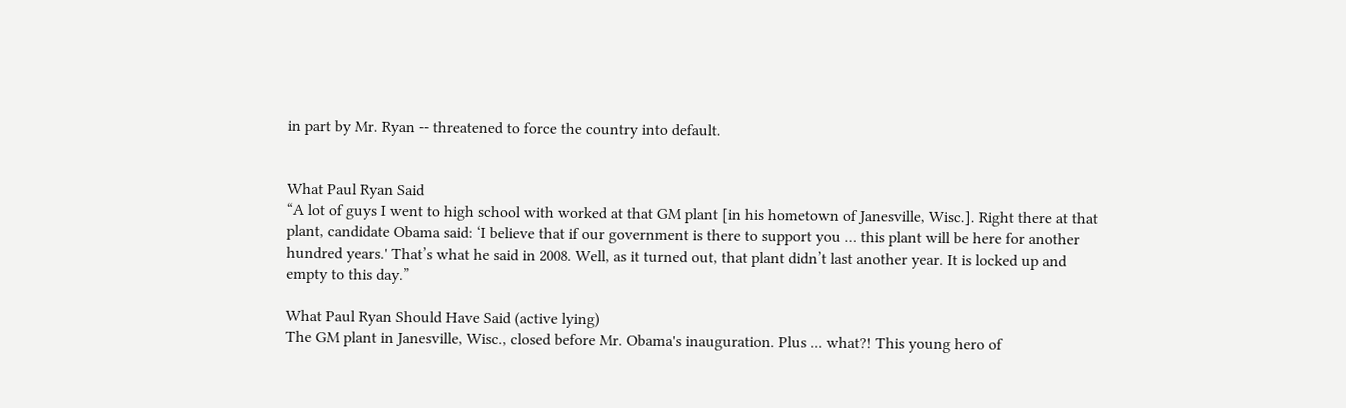in part by Mr. Ryan -- threatened to force the country into default.


What Paul Ryan Said
“A lot of guys I went to high school with worked at that GM plant [in his hometown of Janesville, Wisc.]. Right there at that plant, candidate Obama said: ‘I believe that if our government is there to support you … this plant will be here for another hundred years.' That’s what he said in 2008. Well, as it turned out, that plant didn’t last another year. It is locked up and empty to this day.”

What Paul Ryan Should Have Said (active lying)
The GM plant in Janesville, Wisc., closed before Mr. Obama's inauguration. Plus ... what?! This young hero of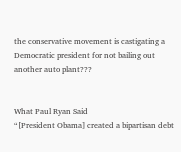the conservative movement is castigating a Democratic president for not bailing out another auto plant???


What Paul Ryan Said
“[President Obama] created a bipartisan debt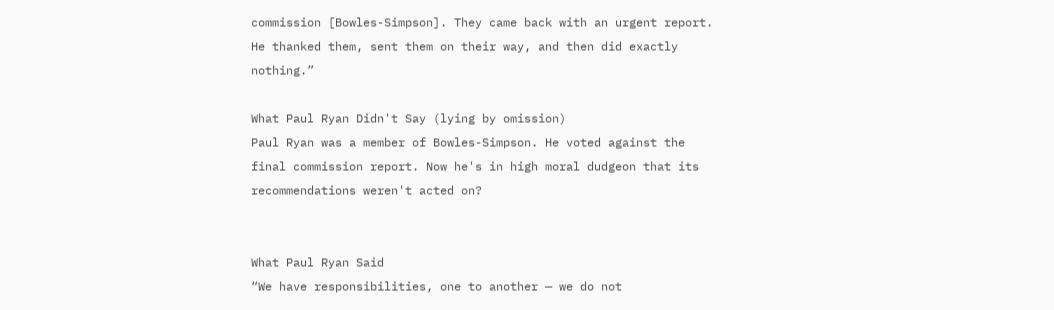commission [Bowles-Simpson]. They came back with an urgent report. He thanked them, sent them on their way, and then did exactly nothing.”

What Paul Ryan Didn't Say (lying by omission)
Paul Ryan was a member of Bowles-Simpson. He voted against the final commission report. Now he's in high moral dudgeon that its recommendations weren't acted on?


What Paul Ryan Said
“We have responsibilities, one to another — we do not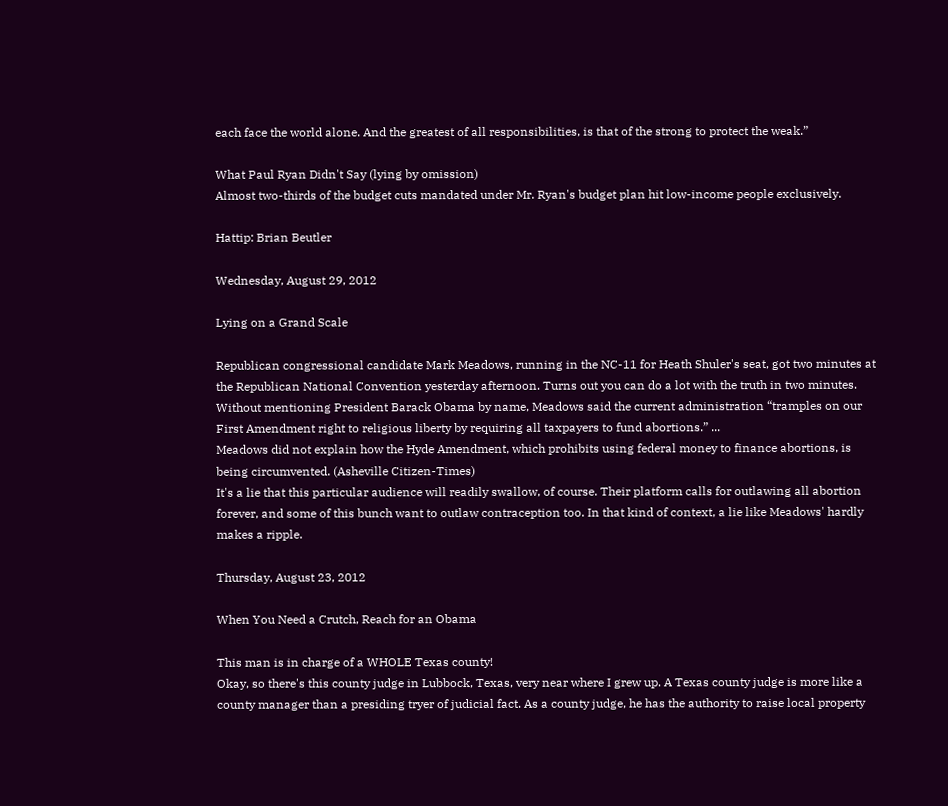each face the world alone. And the greatest of all responsibilities, is that of the strong to protect the weak.”

What Paul Ryan Didn't Say (lying by omission)
Almost two-thirds of the budget cuts mandated under Mr. Ryan's budget plan hit low-income people exclusively.

Hattip: Brian Beutler

Wednesday, August 29, 2012

Lying on a Grand Scale

Republican congressional candidate Mark Meadows, running in the NC-11 for Heath Shuler's seat, got two minutes at the Republican National Convention yesterday afternoon. Turns out you can do a lot with the truth in two minutes.
Without mentioning President Barack Obama by name, Meadows said the current administration “tramples on our First Amendment right to religious liberty by requiring all taxpayers to fund abortions.” ...
Meadows did not explain how the Hyde Amendment, which prohibits using federal money to finance abortions, is being circumvented. (Asheville Citizen-Times)
It's a lie that this particular audience will readily swallow, of course. Their platform calls for outlawing all abortion forever, and some of this bunch want to outlaw contraception too. In that kind of context, a lie like Meadows' hardly makes a ripple.

Thursday, August 23, 2012

When You Need a Crutch, Reach for an Obama

This man is in charge of a WHOLE Texas county!
Okay, so there's this county judge in Lubbock, Texas, very near where I grew up. A Texas county judge is more like a county manager than a presiding tryer of judicial fact. As a county judge, he has the authority to raise local property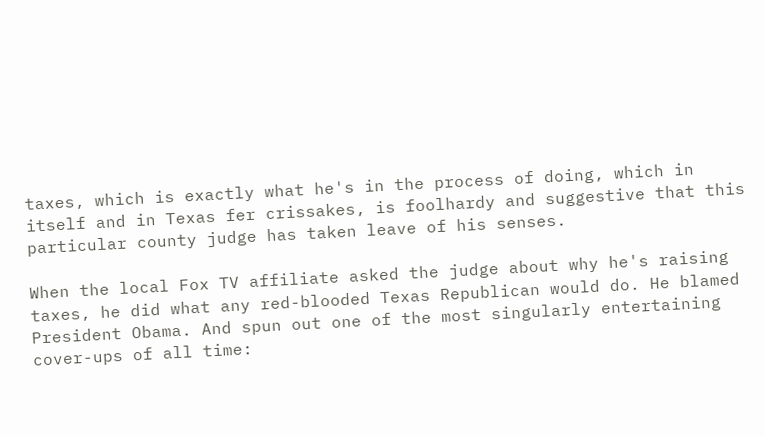taxes, which is exactly what he's in the process of doing, which in itself and in Texas fer crissakes, is foolhardy and suggestive that this particular county judge has taken leave of his senses.

When the local Fox TV affiliate asked the judge about why he's raising taxes, he did what any red-blooded Texas Republican would do. He blamed President Obama. And spun out one of the most singularly entertaining cover-ups of all time: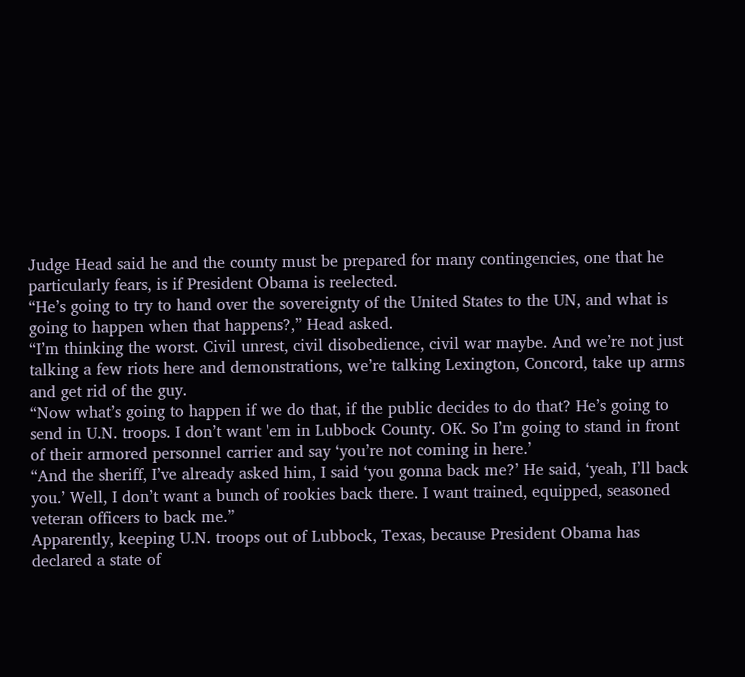Judge Head said he and the county must be prepared for many contingencies, one that he particularly fears, is if President Obama is reelected.
“He’s going to try to hand over the sovereignty of the United States to the UN, and what is going to happen when that happens?,” Head asked.
“I’m thinking the worst. Civil unrest, civil disobedience, civil war maybe. And we’re not just talking a few riots here and demonstrations, we’re talking Lexington, Concord, take up arms and get rid of the guy.
“Now what’s going to happen if we do that, if the public decides to do that? He’s going to send in U.N. troops. I don’t want 'em in Lubbock County. OK. So I’m going to stand in front of their armored personnel carrier and say ‘you’re not coming in here.’
“And the sheriff, I’ve already asked him, I said ‘you gonna back me?’ He said, ‘yeah, I’ll back you.’ Well, I don’t want a bunch of rookies back there. I want trained, equipped, seasoned veteran officers to back me.”
Apparently, keeping U.N. troops out of Lubbock, Texas, because President Obama has declared a state of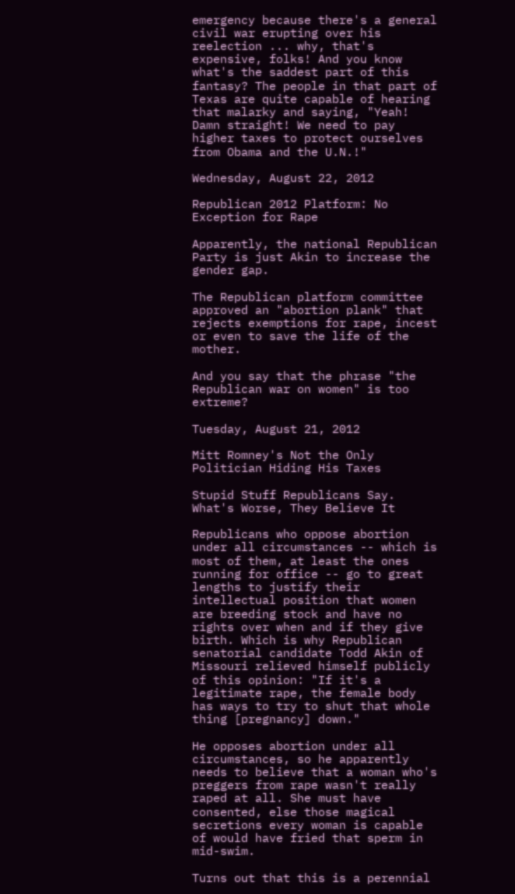emergency because there's a general civil war erupting over his reelection ... why, that's expensive, folks! And you know what's the saddest part of this fantasy? The people in that part of Texas are quite capable of hearing that malarky and saying, "Yeah! Damn straight! We need to pay higher taxes to protect ourselves from Obama and the U.N.!"

Wednesday, August 22, 2012

Republican 2012 Platform: No Exception for Rape

Apparently, the national Republican Party is just Akin to increase the gender gap.

The Republican platform committee approved an "abortion plank" that rejects exemptions for rape, incest or even to save the life of the mother.

And you say that the phrase "the Republican war on women" is too extreme?

Tuesday, August 21, 2012

Mitt Romney's Not the Only Politician Hiding His Taxes

Stupid Stuff Republicans Say. What's Worse, They Believe It

Republicans who oppose abortion under all circumstances -- which is most of them, at least the ones running for office -- go to great lengths to justify their intellectual position that women are breeding stock and have no rights over when and if they give birth. Which is why Republican senatorial candidate Todd Akin of Missouri relieved himself publicly of this opinion: "If it's a legitimate rape, the female body has ways to try to shut that whole thing [pregnancy] down."

He opposes abortion under all circumstances, so he apparently needs to believe that a woman who's preggers from rape wasn't really raped at all. She must have consented, else those magical secretions every woman is capable of would have fried that sperm in mid-swim.

Turns out that this is a perennial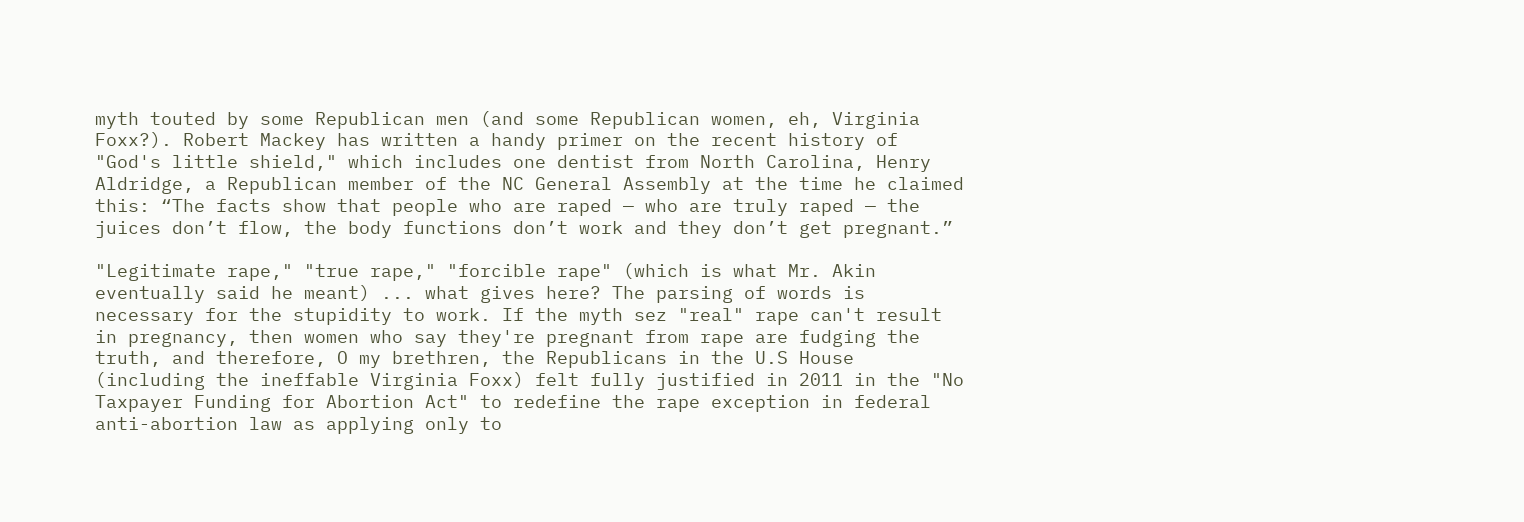myth touted by some Republican men (and some Republican women, eh, Virginia Foxx?). Robert Mackey has written a handy primer on the recent history of "God's little shield," which includes one dentist from North Carolina, Henry Aldridge, a Republican member of the NC General Assembly at the time he claimed this: “The facts show that people who are raped — who are truly raped — the juices don’t flow, the body functions don’t work and they don’t get pregnant.”

"Legitimate rape," "true rape," "forcible rape" (which is what Mr. Akin eventually said he meant) ... what gives here? The parsing of words is necessary for the stupidity to work. If the myth sez "real" rape can't result in pregnancy, then women who say they're pregnant from rape are fudging the truth, and therefore, O my brethren, the Republicans in the U.S House (including the ineffable Virginia Foxx) felt fully justified in 2011 in the "No Taxpayer Funding for Abortion Act" to redefine the rape exception in federal anti-abortion law as applying only to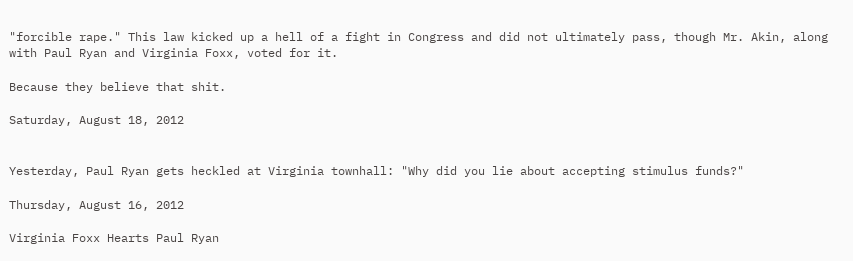"forcible rape." This law kicked up a hell of a fight in Congress and did not ultimately pass, though Mr. Akin, along with Paul Ryan and Virginia Foxx, voted for it.

Because they believe that shit.

Saturday, August 18, 2012


Yesterday, Paul Ryan gets heckled at Virginia townhall: "Why did you lie about accepting stimulus funds?"

Thursday, August 16, 2012

Virginia Foxx Hearts Paul Ryan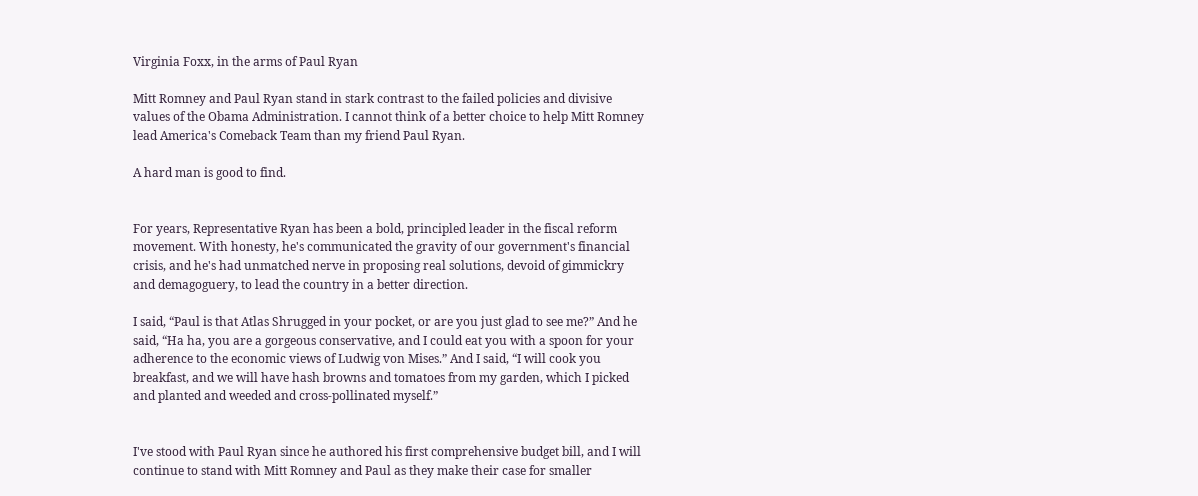Virginia Foxx, in the arms of Paul Ryan

Mitt Romney and Paul Ryan stand in stark contrast to the failed policies and divisive values of the Obama Administration. I cannot think of a better choice to help Mitt Romney lead America's Comeback Team than my friend Paul Ryan.

A hard man is good to find.


For years, Representative Ryan has been a bold, principled leader in the fiscal reform movement. With honesty, he's communicated the gravity of our government's financial crisis, and he's had unmatched nerve in proposing real solutions, devoid of gimmickry and demagoguery, to lead the country in a better direction.

I said, “Paul is that Atlas Shrugged in your pocket, or are you just glad to see me?” And he said, “Ha ha, you are a gorgeous conservative, and I could eat you with a spoon for your adherence to the economic views of Ludwig von Mises.” And I said, “I will cook you breakfast, and we will have hash browns and tomatoes from my garden, which I picked and planted and weeded and cross-pollinated myself.”


I've stood with Paul Ryan since he authored his first comprehensive budget bill, and I will continue to stand with Mitt Romney and Paul as they make their case for smaller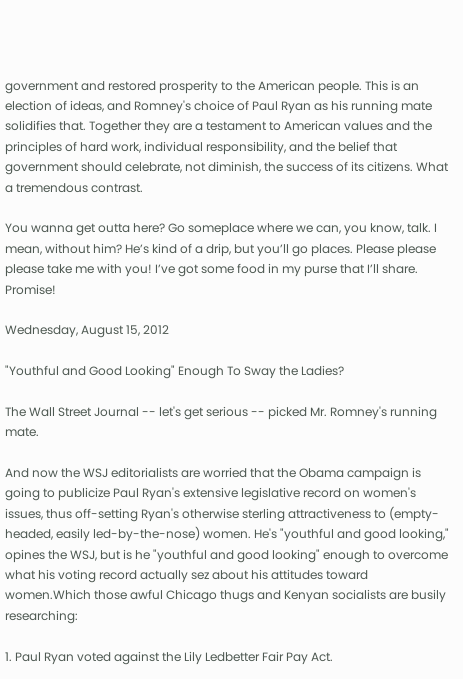government and restored prosperity to the American people. This is an election of ideas, and Romney's choice of Paul Ryan as his running mate solidifies that. Together they are a testament to American values and the principles of hard work, individual responsibility, and the belief that government should celebrate, not diminish, the success of its citizens. What a tremendous contrast.

You wanna get outta here? Go someplace where we can, you know, talk. I mean, without him? He’s kind of a drip, but you’ll go places. Please please please take me with you! I’ve got some food in my purse that I’ll share. Promise!

Wednesday, August 15, 2012

"Youthful and Good Looking" Enough To Sway the Ladies?

The Wall Street Journal -- let's get serious -- picked Mr. Romney's running mate.

And now the WSJ editorialists are worried that the Obama campaign is going to publicize Paul Ryan's extensive legislative record on women's issues, thus off-setting Ryan's otherwise sterling attractiveness to (empty-headed, easily led-by-the-nose) women. He's "youthful and good looking," opines the WSJ, but is he "youthful and good looking" enough to overcome what his voting record actually sez about his attitudes toward women.Which those awful Chicago thugs and Kenyan socialists are busily researching:

1. Paul Ryan voted against the Lily Ledbetter Fair Pay Act.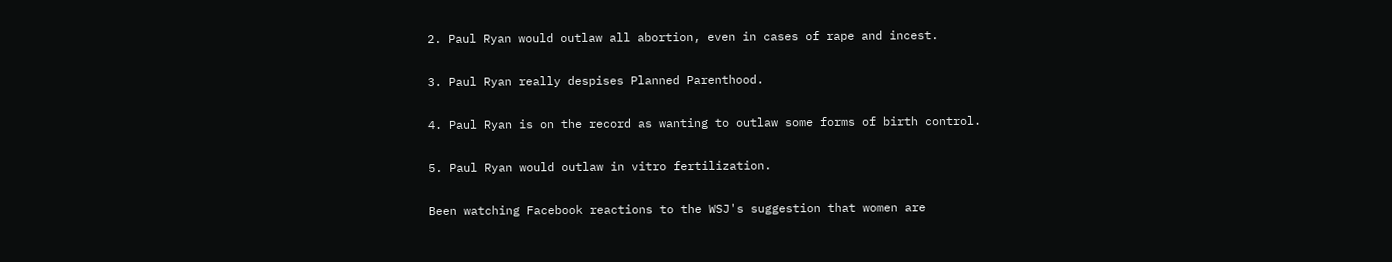2. Paul Ryan would outlaw all abortion, even in cases of rape and incest.

3. Paul Ryan really despises Planned Parenthood.

4. Paul Ryan is on the record as wanting to outlaw some forms of birth control.

5. Paul Ryan would outlaw in vitro fertilization.

Been watching Facebook reactions to the WSJ's suggestion that women are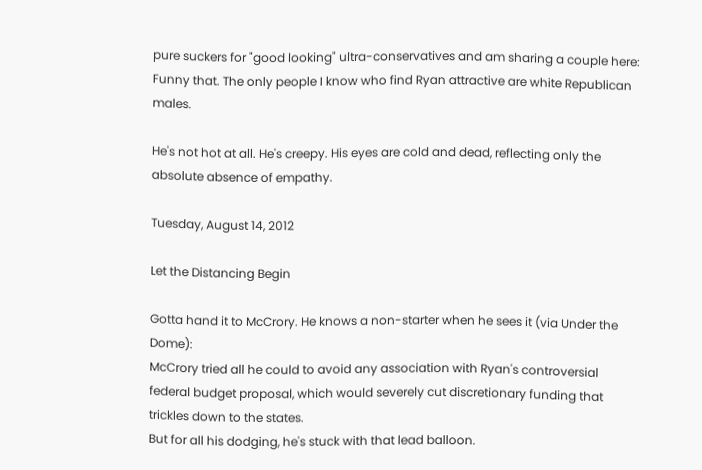pure suckers for "good looking" ultra-conservatives and am sharing a couple here:
Funny that. The only people I know who find Ryan attractive are white Republican males.

He's not hot at all. He's creepy. His eyes are cold and dead, reflecting only the absolute absence of empathy.

Tuesday, August 14, 2012

Let the Distancing Begin

Gotta hand it to McCrory. He knows a non-starter when he sees it (via Under the Dome):
McCrory tried all he could to avoid any association with Ryan's controversial federal budget proposal, which would severely cut discretionary funding that trickles down to the states.
But for all his dodging, he's stuck with that lead balloon.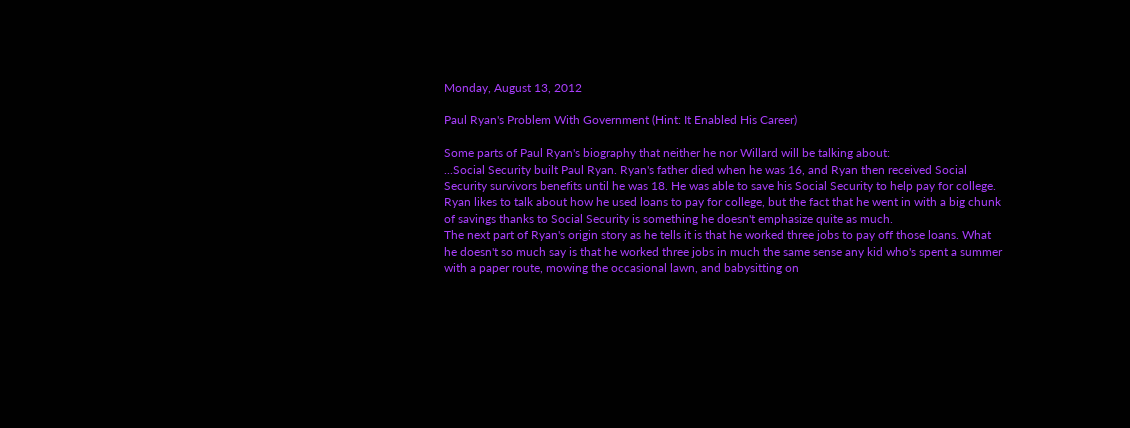Monday, August 13, 2012

Paul Ryan's Problem With Government (Hint: It Enabled His Career)

Some parts of Paul Ryan's biography that neither he nor Willard will be talking about:
...Social Security built Paul Ryan. Ryan's father died when he was 16, and Ryan then received Social Security survivors benefits until he was 18. He was able to save his Social Security to help pay for college. Ryan likes to talk about how he used loans to pay for college, but the fact that he went in with a big chunk of savings thanks to Social Security is something he doesn't emphasize quite as much.
The next part of Ryan's origin story as he tells it is that he worked three jobs to pay off those loans. What he doesn't so much say is that he worked three jobs in much the same sense any kid who's spent a summer with a paper route, mowing the occasional lawn, and babysitting on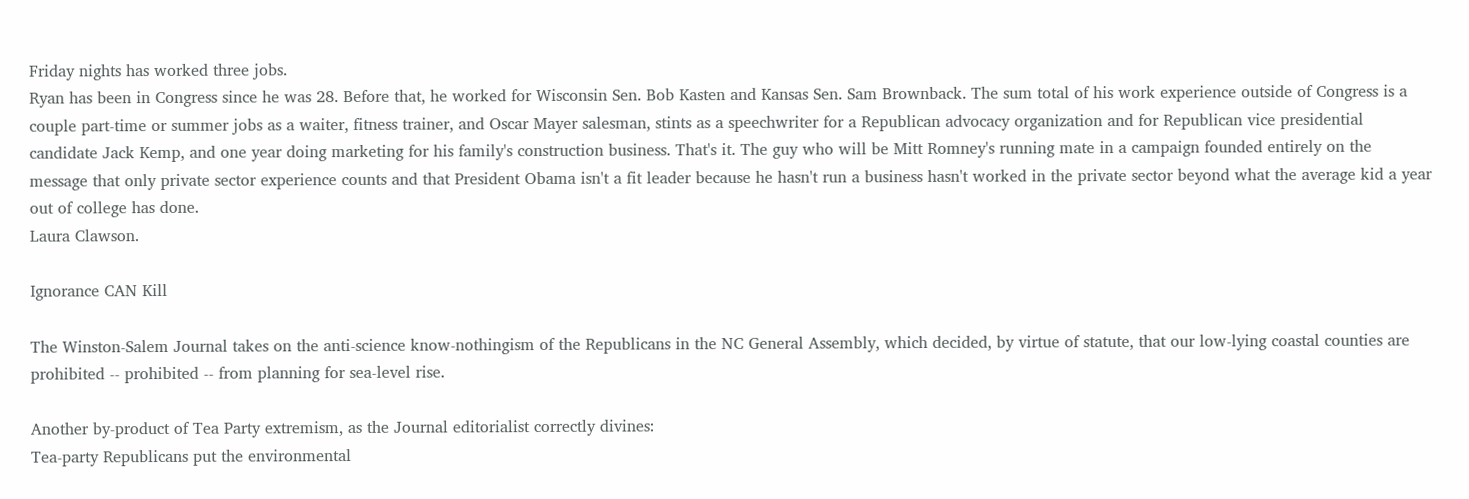Friday nights has worked three jobs.
Ryan has been in Congress since he was 28. Before that, he worked for Wisconsin Sen. Bob Kasten and Kansas Sen. Sam Brownback. The sum total of his work experience outside of Congress is a couple part-time or summer jobs as a waiter, fitness trainer, and Oscar Mayer salesman, stints as a speechwriter for a Republican advocacy organization and for Republican vice presidential candidate Jack Kemp, and one year doing marketing for his family's construction business. That's it. The guy who will be Mitt Romney's running mate in a campaign founded entirely on the message that only private sector experience counts and that President Obama isn't a fit leader because he hasn't run a business hasn't worked in the private sector beyond what the average kid a year out of college has done.
Laura Clawson.

Ignorance CAN Kill

The Winston-Salem Journal takes on the anti-science know-nothingism of the Republicans in the NC General Assembly, which decided, by virtue of statute, that our low-lying coastal counties are prohibited -- prohibited -- from planning for sea-level rise.

Another by-product of Tea Party extremism, as the Journal editorialist correctly divines:
Tea-party Republicans put the environmental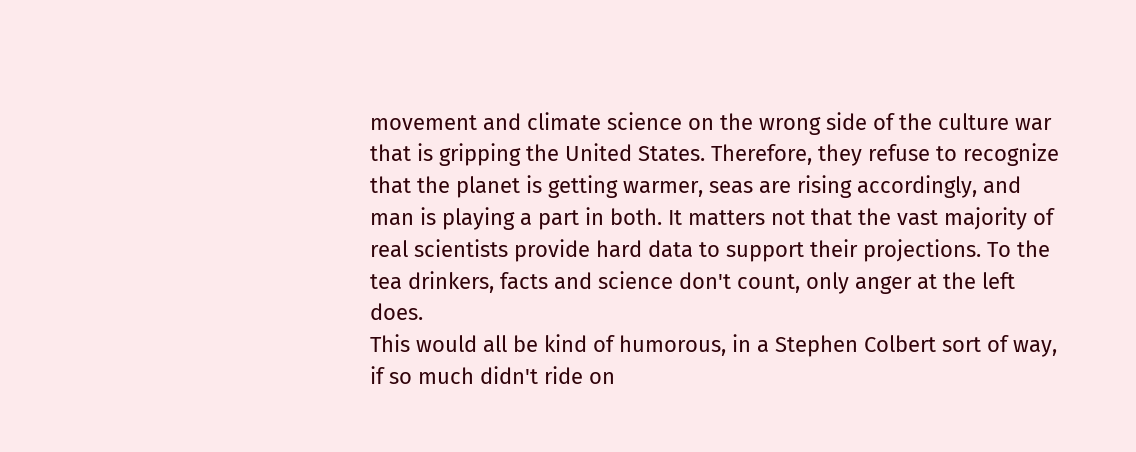movement and climate science on the wrong side of the culture war that is gripping the United States. Therefore, they refuse to recognize that the planet is getting warmer, seas are rising accordingly, and man is playing a part in both. It matters not that the vast majority of real scientists provide hard data to support their projections. To the tea drinkers, facts and science don't count, only anger at the left does.
This would all be kind of humorous, in a Stephen Colbert sort of way, if so much didn't ride on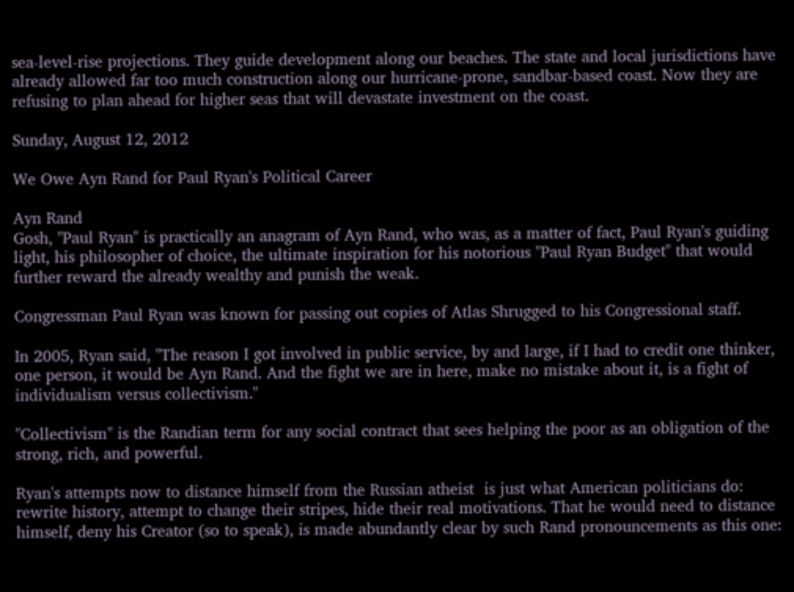sea-level-rise projections. They guide development along our beaches. The state and local jurisdictions have already allowed far too much construction along our hurricane-prone, sandbar-based coast. Now they are refusing to plan ahead for higher seas that will devastate investment on the coast.

Sunday, August 12, 2012

We Owe Ayn Rand for Paul Ryan's Political Career

Ayn Rand
Gosh, "Paul Ryan" is practically an anagram of Ayn Rand, who was, as a matter of fact, Paul Ryan's guiding light, his philosopher of choice, the ultimate inspiration for his notorious "Paul Ryan Budget" that would further reward the already wealthy and punish the weak.

Congressman Paul Ryan was known for passing out copies of Atlas Shrugged to his Congressional staff.

In 2005, Ryan said, "The reason I got involved in public service, by and large, if I had to credit one thinker, one person, it would be Ayn Rand. And the fight we are in here, make no mistake about it, is a fight of individualism versus collectivism."

"Collectivism" is the Randian term for any social contract that sees helping the poor as an obligation of the strong, rich, and powerful.

Ryan's attempts now to distance himself from the Russian atheist  is just what American politicians do: rewrite history, attempt to change their stripes, hide their real motivations. That he would need to distance himself, deny his Creator (so to speak), is made abundantly clear by such Rand pronouncements as this one: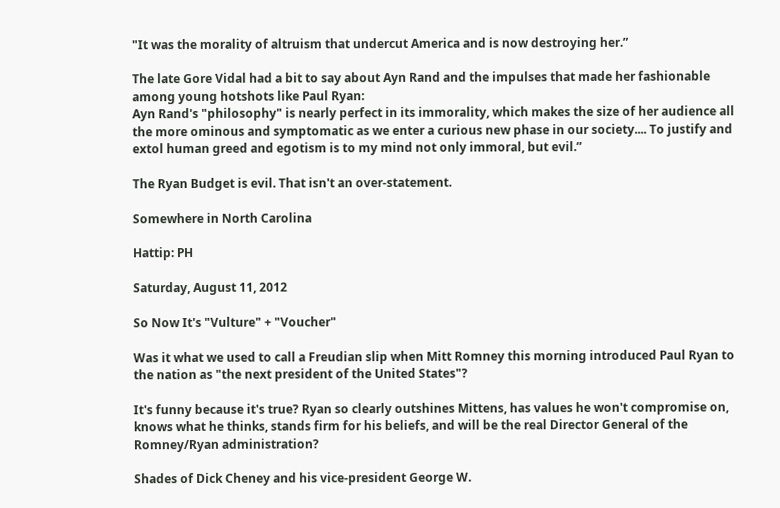"It was the morality of altruism that undercut America and is now destroying her.”

The late Gore Vidal had a bit to say about Ayn Rand and the impulses that made her fashionable among young hotshots like Paul Ryan:
Ayn Rand's "philosophy" is nearly perfect in its immorality, which makes the size of her audience all the more ominous and symptomatic as we enter a curious new phase in our society.... To justify and extol human greed and egotism is to my mind not only immoral, but evil.”

The Ryan Budget is evil. That isn't an over-statement.

Somewhere in North Carolina

Hattip: PH

Saturday, August 11, 2012

So Now It's "Vulture" + "Voucher"

Was it what we used to call a Freudian slip when Mitt Romney this morning introduced Paul Ryan to the nation as "the next president of the United States"?

It's funny because it's true? Ryan so clearly outshines Mittens, has values he won't compromise on, knows what he thinks, stands firm for his beliefs, and will be the real Director General of the Romney/Ryan administration?

Shades of Dick Cheney and his vice-president George W.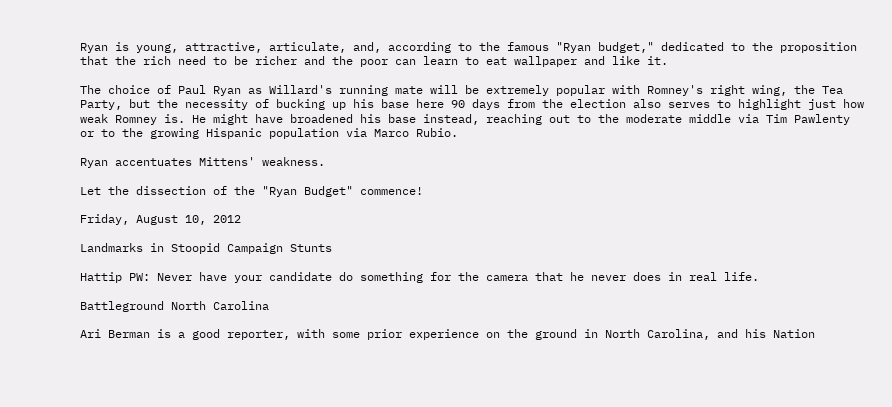Ryan is young, attractive, articulate, and, according to the famous "Ryan budget," dedicated to the proposition that the rich need to be richer and the poor can learn to eat wallpaper and like it.

The choice of Paul Ryan as Willard's running mate will be extremely popular with Romney's right wing, the Tea Party, but the necessity of bucking up his base here 90 days from the election also serves to highlight just how weak Romney is. He might have broadened his base instead, reaching out to the moderate middle via Tim Pawlenty or to the growing Hispanic population via Marco Rubio.

Ryan accentuates Mittens' weakness.

Let the dissection of the "Ryan Budget" commence!

Friday, August 10, 2012

Landmarks in Stoopid Campaign Stunts

Hattip PW: Never have your candidate do something for the camera that he never does in real life.

Battleground North Carolina

Ari Berman is a good reporter, with some prior experience on the ground in North Carolina, and his Nation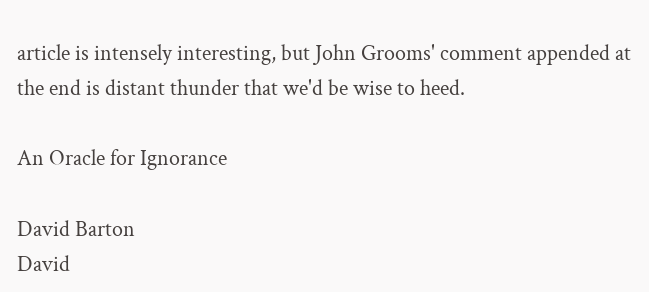article is intensely interesting, but John Grooms' comment appended at the end is distant thunder that we'd be wise to heed.

An Oracle for Ignorance

David Barton
David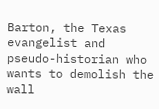Barton, the Texas evangelist and pseudo-historian who wants to demolish the wall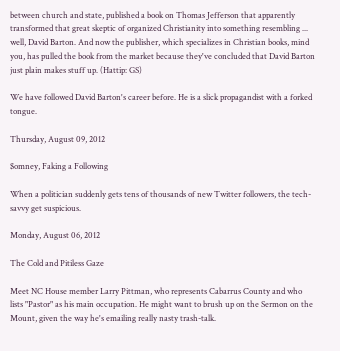between church and state, published a book on Thomas Jefferson that apparently transformed that great skeptic of organized Christianity into something resembling ... well, David Barton. And now the publisher, which specializes in Christian books, mind you, has pulled the book from the market because they've concluded that David Barton just plain makes stuff up. (Hattip: GS)

We have followed David Barton's career before. He is a slick propagandist with a forked tongue.

Thursday, August 09, 2012

$omney, Faking a Following

When a politician suddenly gets tens of thousands of new Twitter followers, the tech-savvy get suspicious.

Monday, August 06, 2012

The Cold and Pitiless Gaze

Meet NC House member Larry Pittman, who represents Cabarrus County and who lists "Pastor" as his main occupation. He might want to brush up on the Sermon on the Mount, given the way he's emailing really nasty trash-talk.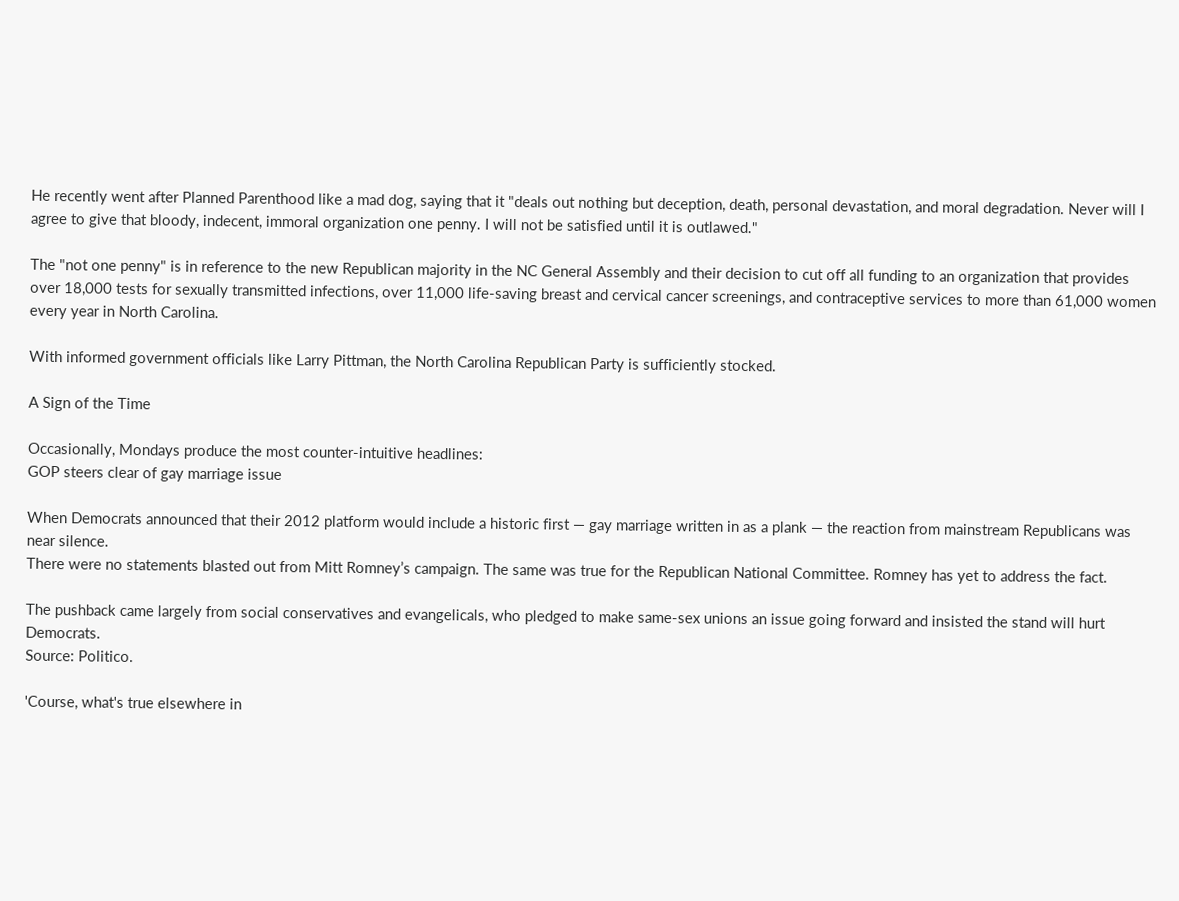He recently went after Planned Parenthood like a mad dog, saying that it "deals out nothing but deception, death, personal devastation, and moral degradation. Never will I agree to give that bloody, indecent, immoral organization one penny. I will not be satisfied until it is outlawed."

The "not one penny" is in reference to the new Republican majority in the NC General Assembly and their decision to cut off all funding to an organization that provides over 18,000 tests for sexually transmitted infections, over 11,000 life-saving breast and cervical cancer screenings, and contraceptive services to more than 61,000 women every year in North Carolina.

With informed government officials like Larry Pittman, the North Carolina Republican Party is sufficiently stocked.

A Sign of the Time

Occasionally, Mondays produce the most counter-intuitive headlines:
GOP steers clear of gay marriage issue

When Democrats announced that their 2012 platform would include a historic first — gay marriage written in as a plank — the reaction from mainstream Republicans was near silence.
There were no statements blasted out from Mitt Romney’s campaign. The same was true for the Republican National Committee. Romney has yet to address the fact.

The pushback came largely from social conservatives and evangelicals, who pledged to make same-sex unions an issue going forward and insisted the stand will hurt Democrats.
Source: Politico.

'Course, what's true elsewhere in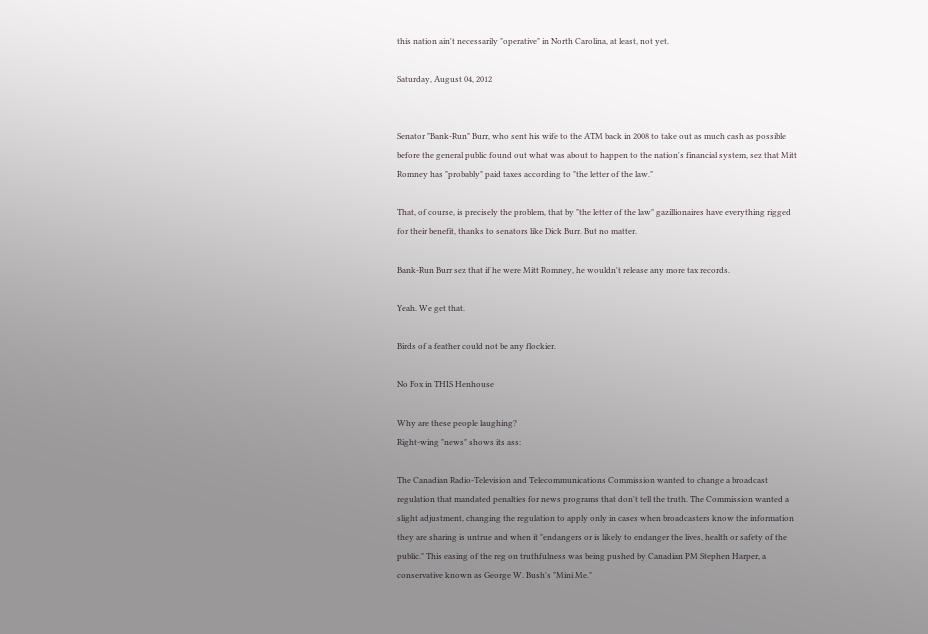this nation ain't necessarily "operative" in North Carolina, at least, not yet.

Saturday, August 04, 2012


Senator "Bank-Run" Burr, who sent his wife to the ATM back in 2008 to take out as much cash as possible before the general public found out what was about to happen to the nation's financial system, sez that Mitt Romney has "probably" paid taxes according to "the letter of the law."

That, of course, is precisely the problem, that by "the letter of the law" gazillionaires have everything rigged for their benefit, thanks to senators like Dick Burr. But no matter.

Bank-Run Burr sez that if he were Mitt Romney, he wouldn't release any more tax records.

Yeah. We get that.

Birds of a feather could not be any flockier.

No Fox in THIS Henhouse

Why are these people laughing?
Right-wing "news" shows its ass:

The Canadian Radio-Television and Telecommunications Commission wanted to change a broadcast regulation that mandated penalties for news programs that don't tell the truth. The Commission wanted a slight adjustment, changing the regulation to apply only in cases when broadcasters know the information they are sharing is untrue and when it "endangers or is likely to endanger the lives, health or safety of the public." This easing of the reg on truthfulness was being pushed by Canadian PM Stephen Harper, a conservative known as George W. Bush's "Mini Me."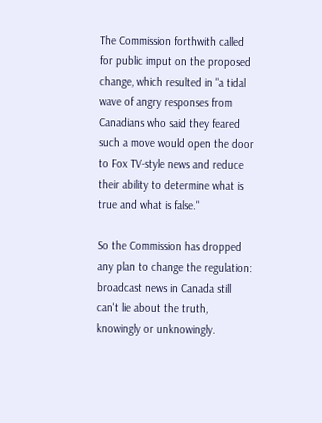The Commission forthwith called for public imput on the proposed change, which resulted in "a tidal wave of angry responses from Canadians who said they feared such a move would open the door to Fox TV-style news and reduce their ability to determine what is true and what is false."

So the Commission has dropped any plan to change the regulation: broadcast news in Canada still can't lie about the truth, knowingly or unknowingly.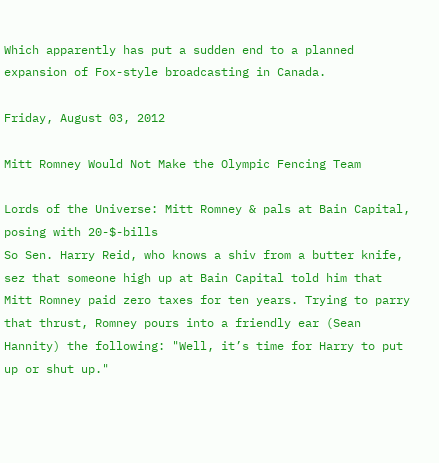Which apparently has put a sudden end to a planned expansion of Fox-style broadcasting in Canada.

Friday, August 03, 2012

Mitt Romney Would Not Make the Olympic Fencing Team

Lords of the Universe: Mitt Romney & pals at Bain Capital, posing with 20-$-bills
So Sen. Harry Reid, who knows a shiv from a butter knife, sez that someone high up at Bain Capital told him that Mitt Romney paid zero taxes for ten years. Trying to parry that thrust, Romney pours into a friendly ear (Sean Hannity) the following: "Well, it’s time for Harry to put up or shut up."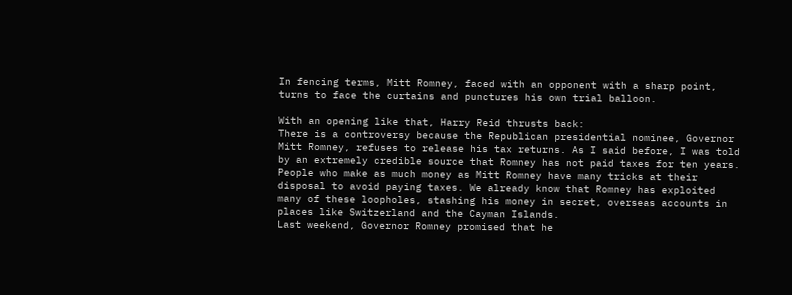In fencing terms, Mitt Romney, faced with an opponent with a sharp point, turns to face the curtains and punctures his own trial balloon.

With an opening like that, Harry Reid thrusts back:
There is a controversy because the Republican presidential nominee, Governor Mitt Romney, refuses to release his tax returns. As I said before, I was told by an extremely credible source that Romney has not paid taxes for ten years. People who make as much money as Mitt Romney have many tricks at their disposal to avoid paying taxes. We already know that Romney has exploited many of these loopholes, stashing his money in secret, overseas accounts in places like Switzerland and the Cayman Islands.
Last weekend, Governor Romney promised that he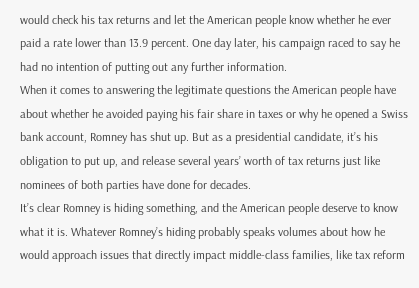would check his tax returns and let the American people know whether he ever paid a rate lower than 13.9 percent. One day later, his campaign raced to say he had no intention of putting out any further information.
When it comes to answering the legitimate questions the American people have about whether he avoided paying his fair share in taxes or why he opened a Swiss bank account, Romney has shut up. But as a presidential candidate, it’s his obligation to put up, and release several years’ worth of tax returns just like nominees of both parties have done for decades.
It’s clear Romney is hiding something, and the American people deserve to know what it is. Whatever Romney’s hiding probably speaks volumes about how he would approach issues that directly impact middle-class families, like tax reform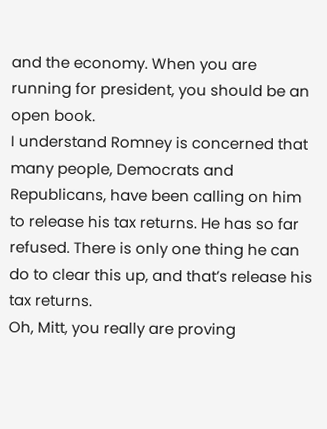and the economy. When you are running for president, you should be an open book.
I understand Romney is concerned that many people, Democrats and Republicans, have been calling on him to release his tax returns. He has so far refused. There is only one thing he can do to clear this up, and that’s release his tax returns.
Oh, Mitt, you really are proving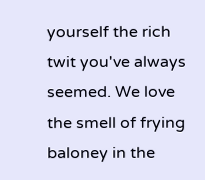yourself the rich twit you've always seemed. We love the smell of frying baloney in the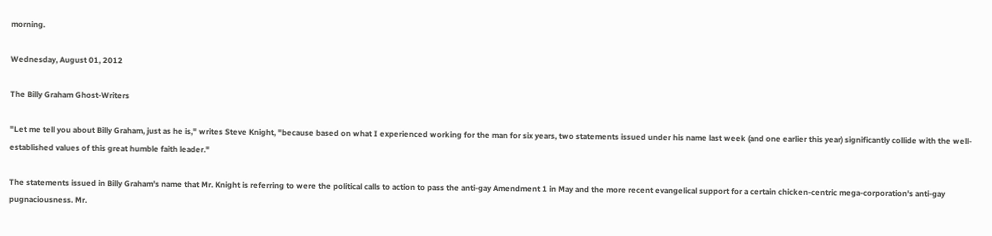morning.

Wednesday, August 01, 2012

The Billy Graham Ghost-Writers

"Let me tell you about Billy Graham, just as he is," writes Steve Knight, "because based on what I experienced working for the man for six years, two statements issued under his name last week (and one earlier this year) significantly collide with the well-established values of this great humble faith leader."

The statements issued in Billy Graham's name that Mr. Knight is referring to were the political calls to action to pass the anti-gay Amendment 1 in May and the more recent evangelical support for a certain chicken-centric mega-corporation's anti-gay pugnaciousness. Mr.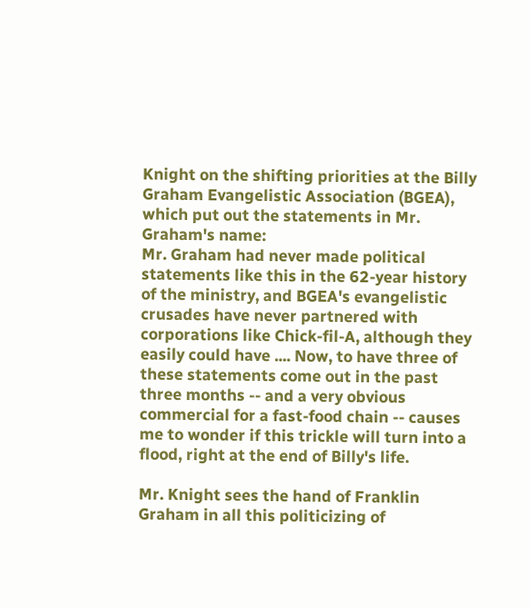Knight on the shifting priorities at the Billy Graham Evangelistic Association (BGEA), which put out the statements in Mr. Graham's name:
Mr. Graham had never made political statements like this in the 62-year history of the ministry, and BGEA's evangelistic crusades have never partnered with corporations like Chick-fil-A, although they easily could have .... Now, to have three of these statements come out in the past three months -- and a very obvious commercial for a fast-food chain -- causes me to wonder if this trickle will turn into a flood, right at the end of Billy's life.

Mr. Knight sees the hand of Franklin Graham in all this politicizing of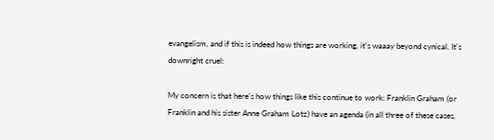evangelism, and if this is indeed how things are working, it's waaay beyond cynical. It's downright cruel:

My concern is that here's how things like this continue to work: Franklin Graham (or Franklin and his sister Anne Graham Lotz) have an agenda (in all three of these cases,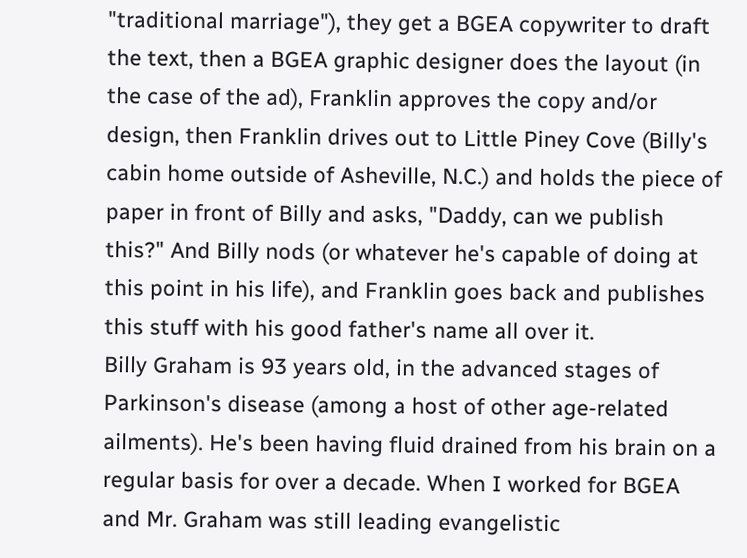"traditional marriage"), they get a BGEA copywriter to draft the text, then a BGEA graphic designer does the layout (in the case of the ad), Franklin approves the copy and/or design, then Franklin drives out to Little Piney Cove (Billy's cabin home outside of Asheville, N.C.) and holds the piece of paper in front of Billy and asks, "Daddy, can we publish this?" And Billy nods (or whatever he's capable of doing at this point in his life), and Franklin goes back and publishes this stuff with his good father's name all over it.
Billy Graham is 93 years old, in the advanced stages of Parkinson's disease (among a host of other age-related ailments). He's been having fluid drained from his brain on a regular basis for over a decade. When I worked for BGEA and Mr. Graham was still leading evangelistic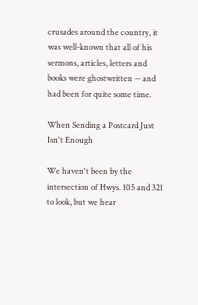crusades around the country, it was well-known that all of his sermons, articles, letters and books were ghostwritten -- and had been for quite some time.

When Sending a Postcard Just Isn't Enough

We haven't been by the intersection of Hwys. 105 and 321 to look, but we hear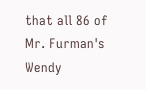that all 86 of Mr. Furman's Wendy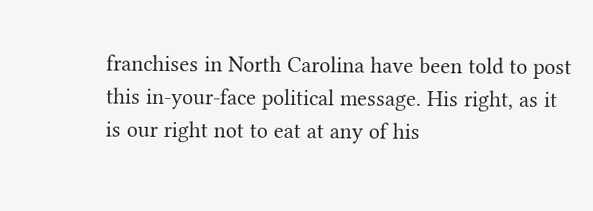franchises in North Carolina have been told to post this in-your-face political message. His right, as it is our right not to eat at any of his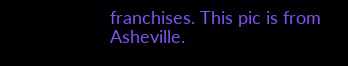franchises. This pic is from Asheville.